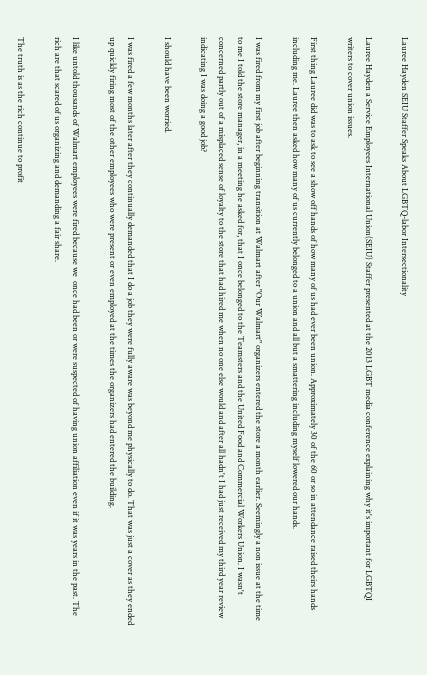Lauree Hayden SEIU Staffer Speaks About LGBTQ-labor Intersectionality

Lauree Hayden a Service Employees International Union(SEIU) Staffer presented at the 2013 LGBT media conference explaining why it's important for LGBTQI writers to cover union issues.

First thing Lauree did was to ask to see a show off hands of how many of us had ever been union. Approximately 30 of the 60 or so in attendance raised theirs hands including me. Lauree then asked how many of us currently belonged to a union and all but a smattering including myself lowered our hands.

I was fired from my first job after beginning transition at Walmart after "Our Walmart" organizers entered the store a month earlier. Seemingly a non issue at the time to me I told the store manager, in a meeting he asked for, that I once belonged to the Teamsters and the United Food and Commercial Workers Union. I wasn't concerned partly out of a misplaced sense of loyalty to the store that had hired me when no one else would and after all hadn't I had just received my third year review indicating I was doing a good job?

I should have been worried.

I was fired a few months later after they continually demanded that I do a job they were fully aware was beyond me physically to do. That was just a cover as they ended up quickly firing most of the other employees who were present or even employed at the times the organizers had entered the building.

I like untold thousands of Walmart employees were fired because we  once had been or were suspected of having union affiliation even if it was years in the past. The rich are that scared of us organizing and demanding a fair share.

The truth is as the rich continue to profit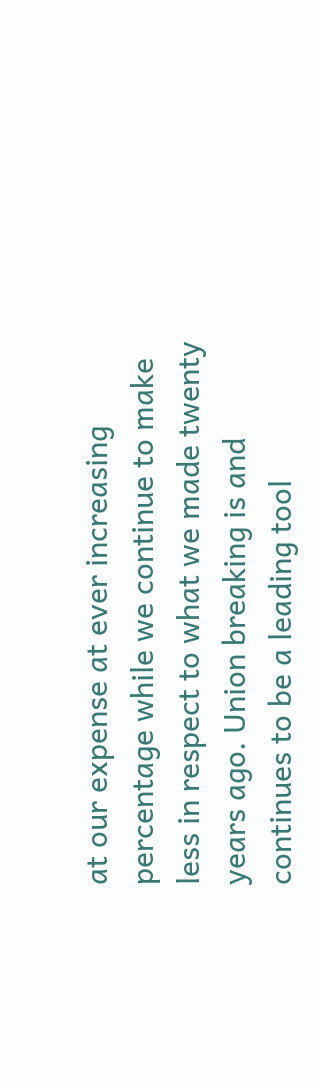at our expense at ever increasing percentage while we continue to make less in respect to what we made twenty years ago. Union breaking is and continues to be a leading tool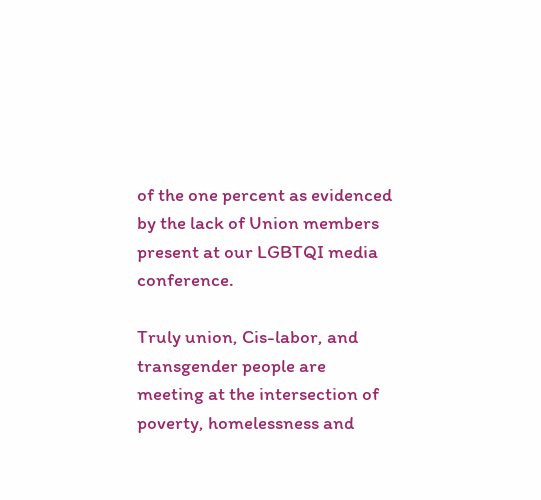of the one percent as evidenced by the lack of Union members present at our LGBTQI media conference.

Truly union, Cis-labor, and transgender people are meeting at the intersection of poverty, homelessness and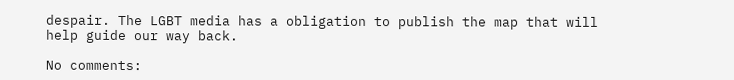despair. The LGBT media has a obligation to publish the map that will help guide our way back.

No comments: